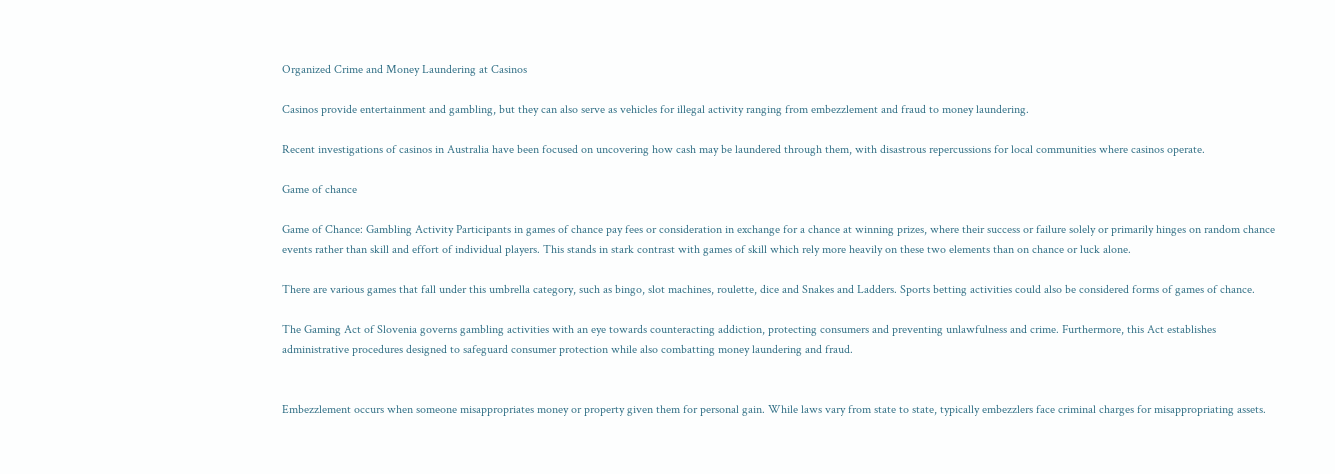Organized Crime and Money Laundering at Casinos

Casinos provide entertainment and gambling, but they can also serve as vehicles for illegal activity ranging from embezzlement and fraud to money laundering.

Recent investigations of casinos in Australia have been focused on uncovering how cash may be laundered through them, with disastrous repercussions for local communities where casinos operate.

Game of chance

Game of Chance: Gambling Activity Participants in games of chance pay fees or consideration in exchange for a chance at winning prizes, where their success or failure solely or primarily hinges on random chance events rather than skill and effort of individual players. This stands in stark contrast with games of skill which rely more heavily on these two elements than on chance or luck alone.

There are various games that fall under this umbrella category, such as bingo, slot machines, roulette, dice and Snakes and Ladders. Sports betting activities could also be considered forms of games of chance.

The Gaming Act of Slovenia governs gambling activities with an eye towards counteracting addiction, protecting consumers and preventing unlawfulness and crime. Furthermore, this Act establishes administrative procedures designed to safeguard consumer protection while also combatting money laundering and fraud.


Embezzlement occurs when someone misappropriates money or property given them for personal gain. While laws vary from state to state, typically embezzlers face criminal charges for misappropriating assets.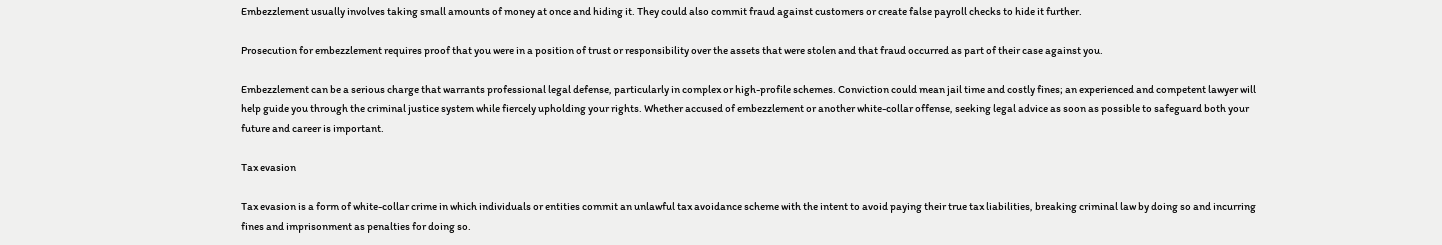Embezzlement usually involves taking small amounts of money at once and hiding it. They could also commit fraud against customers or create false payroll checks to hide it further.

Prosecution for embezzlement requires proof that you were in a position of trust or responsibility over the assets that were stolen and that fraud occurred as part of their case against you.

Embezzlement can be a serious charge that warrants professional legal defense, particularly in complex or high-profile schemes. Conviction could mean jail time and costly fines; an experienced and competent lawyer will help guide you through the criminal justice system while fiercely upholding your rights. Whether accused of embezzlement or another white-collar offense, seeking legal advice as soon as possible to safeguard both your future and career is important.

Tax evasion

Tax evasion is a form of white-collar crime in which individuals or entities commit an unlawful tax avoidance scheme with the intent to avoid paying their true tax liabilities, breaking criminal law by doing so and incurring fines and imprisonment as penalties for doing so.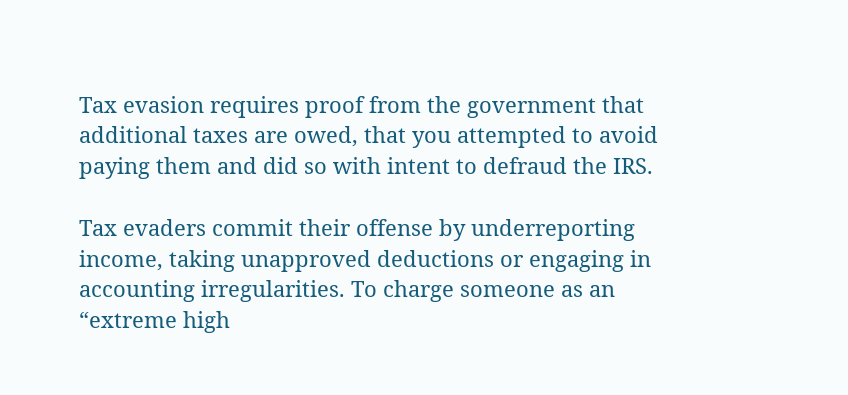Tax evasion requires proof from the government that additional taxes are owed, that you attempted to avoid paying them and did so with intent to defraud the IRS.

Tax evaders commit their offense by underreporting income, taking unapproved deductions or engaging in accounting irregularities. To charge someone as an “extreme high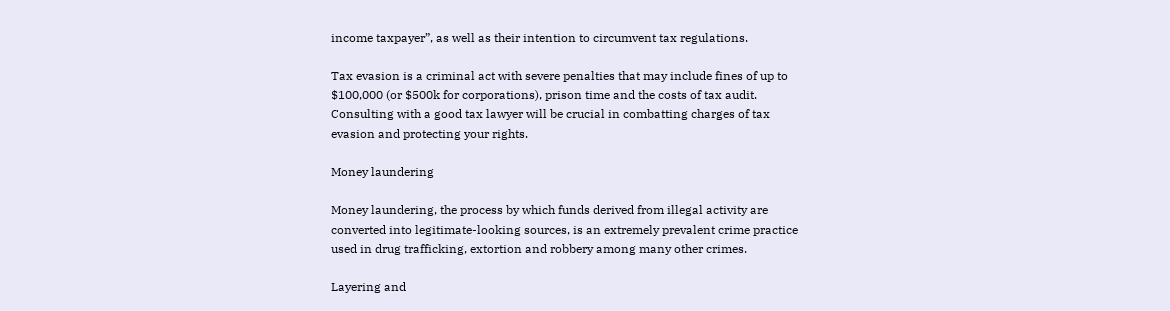income taxpayer”, as well as their intention to circumvent tax regulations.

Tax evasion is a criminal act with severe penalties that may include fines of up to $100,000 (or $500k for corporations), prison time and the costs of tax audit. Consulting with a good tax lawyer will be crucial in combatting charges of tax evasion and protecting your rights.

Money laundering

Money laundering, the process by which funds derived from illegal activity are converted into legitimate-looking sources, is an extremely prevalent crime practice used in drug trafficking, extortion and robbery among many other crimes.

Layering and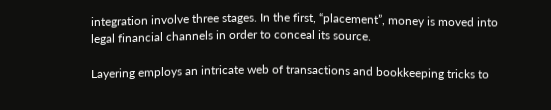integration involve three stages. In the first, “placement”, money is moved into legal financial channels in order to conceal its source.

Layering employs an intricate web of transactions and bookkeeping tricks to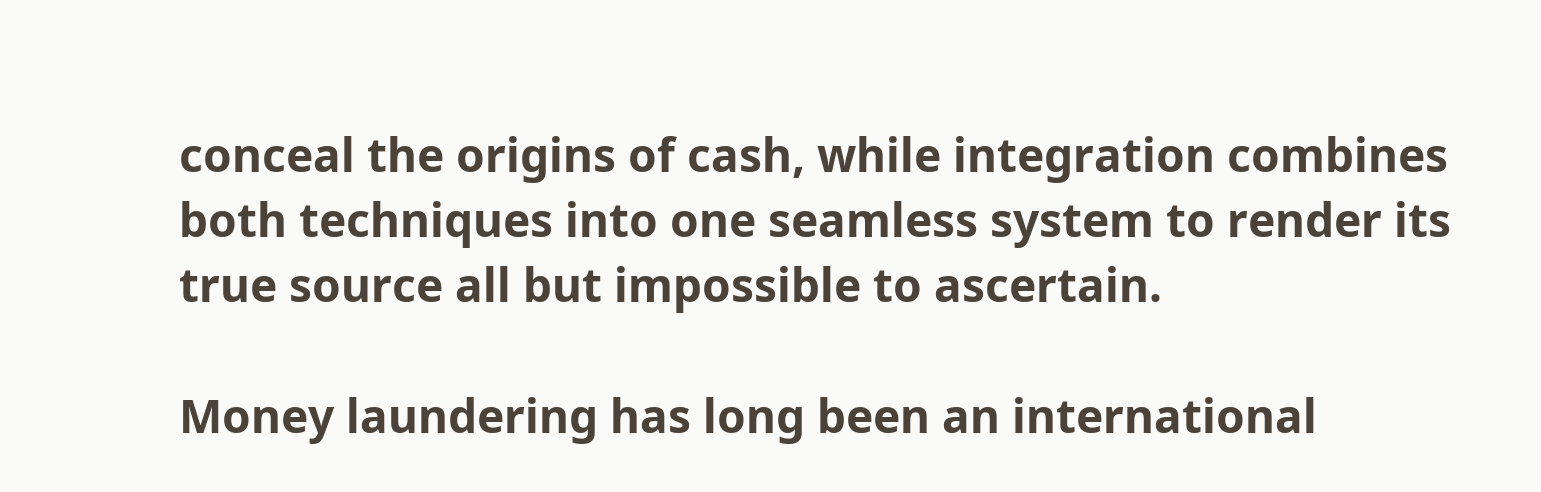conceal the origins of cash, while integration combines both techniques into one seamless system to render its true source all but impossible to ascertain.

Money laundering has long been an international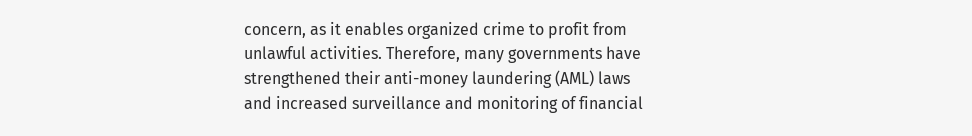concern, as it enables organized crime to profit from unlawful activities. Therefore, many governments have strengthened their anti-money laundering (AML) laws and increased surveillance and monitoring of financial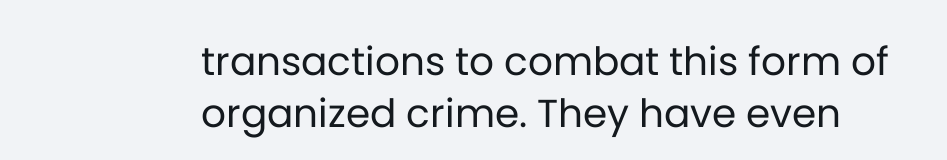transactions to combat this form of organized crime. They have even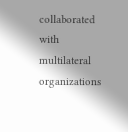collaborated with multilateral organizations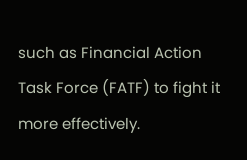such as Financial Action Task Force (FATF) to fight it more effectively.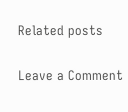Related posts

Leave a Comment